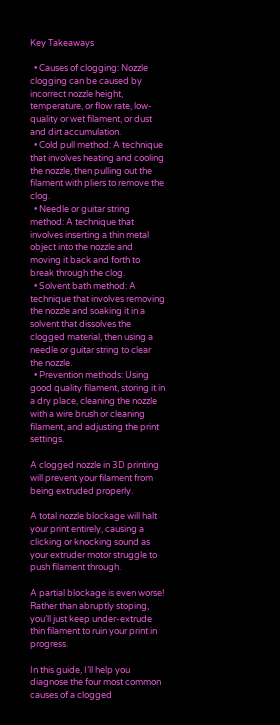Key Takeaways

  • Causes of clogging: Nozzle clogging can be caused by incorrect nozzle height, temperature, or flow rate, low-quality or wet filament, or dust and dirt accumulation.
  • Cold pull method: A technique that involves heating and cooling the nozzle, then pulling out the filament with pliers to remove the clog.
  • Needle or guitar string method: A technique that involves inserting a thin metal object into the nozzle and moving it back and forth to break through the clog.
  • Solvent bath method: A technique that involves removing the nozzle and soaking it in a solvent that dissolves the clogged material, then using a needle or guitar string to clear the nozzle.
  • Prevention methods: Using good quality filament, storing it in a dry place, cleaning the nozzle with a wire brush or cleaning filament, and adjusting the print settings.

A clogged nozzle in 3D printing will prevent your filament from being extruded properly.

A total nozzle blockage will halt your print entirely, causing a clicking or knocking sound as your extruder motor struggle to push filament through.

A partial blockage is even worse! Rather than abruptly stoping, you’ll just keep under-extrude thin filament to ruin your print in progress.

In this guide, I’ll help you diagnose the four most common causes of a clogged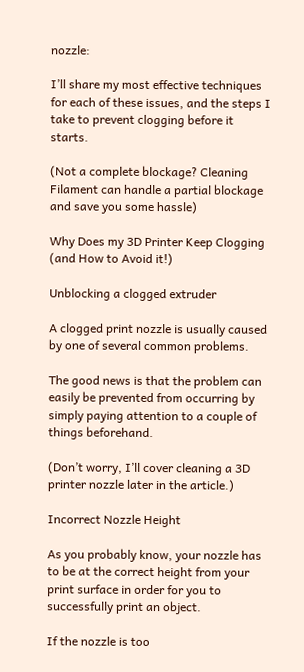nozzle:

I’ll share my most effective techniques for each of these issues, and the steps I take to prevent clogging before it starts.

(Not a complete blockage? Cleaning Filament can handle a partial blockage and save you some hassle)

Why Does my 3D Printer Keep Clogging (and How to Avoid it!)

Unblocking a clogged extruder

A clogged print nozzle is usually caused by one of several common problems.

The good news is that the problem can easily be prevented from occurring by simply paying attention to a couple of things beforehand.

(Don’t worry, I’ll cover cleaning a 3D printer nozzle later in the article.)

Incorrect Nozzle Height

As you probably know, your nozzle has to be at the correct height from your print surface in order for you to successfully print an object.

If the nozzle is too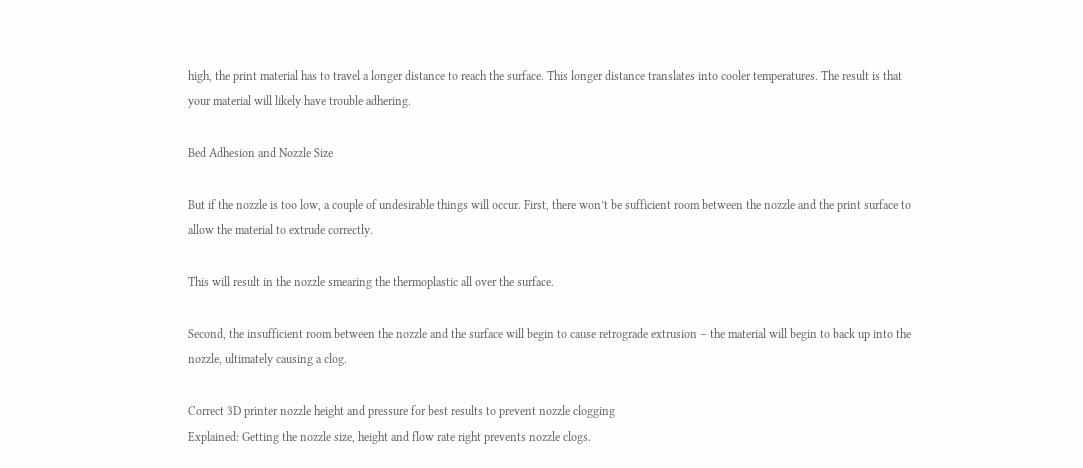high, the print material has to travel a longer distance to reach the surface. This longer distance translates into cooler temperatures. The result is that your material will likely have trouble adhering.

Bed Adhesion and Nozzle Size

But if the nozzle is too low, a couple of undesirable things will occur. First, there won’t be sufficient room between the nozzle and the print surface to allow the material to extrude correctly.

This will result in the nozzle smearing the thermoplastic all over the surface.

Second, the insufficient room between the nozzle and the surface will begin to cause retrograde extrusion – the material will begin to back up into the nozzle, ultimately causing a clog.

Correct 3D printer nozzle height and pressure for best results to prevent nozzle clogging
Explained: Getting the nozzle size, height and flow rate right prevents nozzle clogs.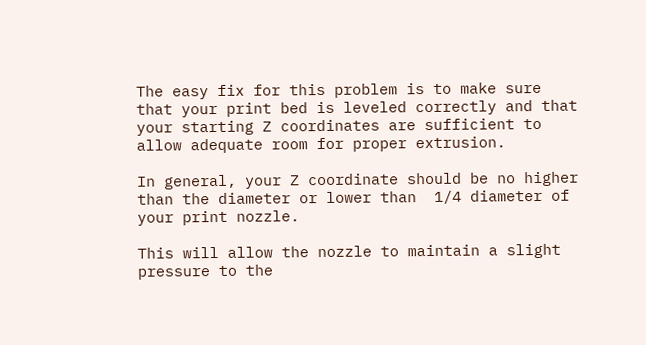The easy fix for this problem is to make sure that your print bed is leveled correctly and that your starting Z coordinates are sufficient to allow adequate room for proper extrusion.

In general, your Z coordinate should be no higher than the diameter or lower than  1/4 diameter of your print nozzle.

This will allow the nozzle to maintain a slight pressure to the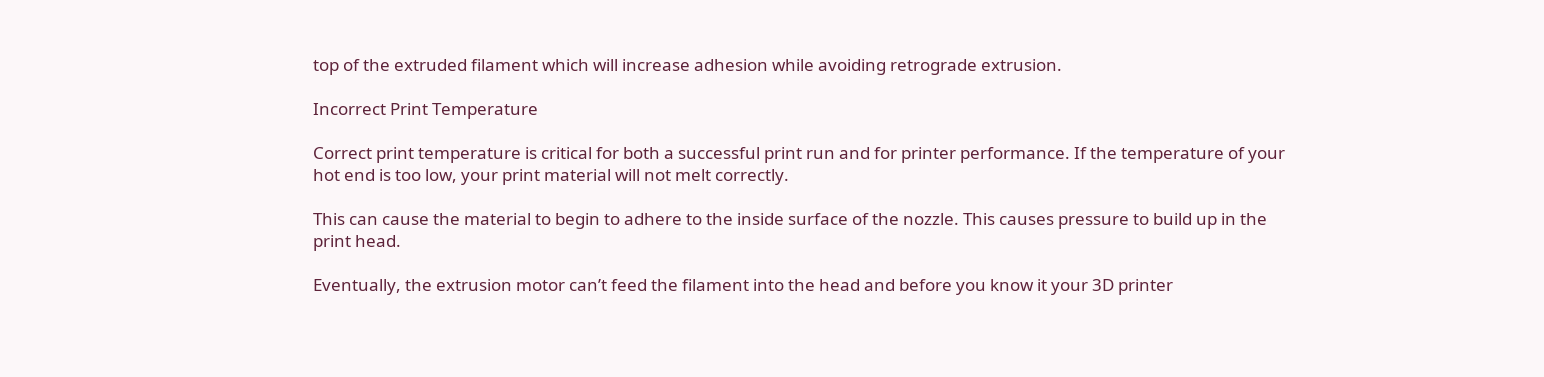top of the extruded filament which will increase adhesion while avoiding retrograde extrusion.

Incorrect Print Temperature

Correct print temperature is critical for both a successful print run and for printer performance. If the temperature of your hot end is too low, your print material will not melt correctly.

This can cause the material to begin to adhere to the inside surface of the nozzle. This causes pressure to build up in the print head.

Eventually, the extrusion motor can’t feed the filament into the head and before you know it your 3D printer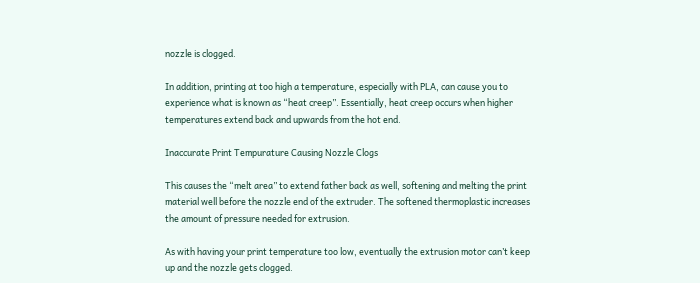nozzle is clogged.

In addition, printing at too high a temperature, especially with PLA, can cause you to experience what is known as “heat creep”. Essentially, heat creep occurs when higher temperatures extend back and upwards from the hot end.

Inaccurate Print Tempurature Causing Nozzle Clogs

This causes the “melt area” to extend father back as well, softening and melting the print material well before the nozzle end of the extruder. The softened thermoplastic increases the amount of pressure needed for extrusion.

As with having your print temperature too low, eventually the extrusion motor can’t keep up and the nozzle gets clogged.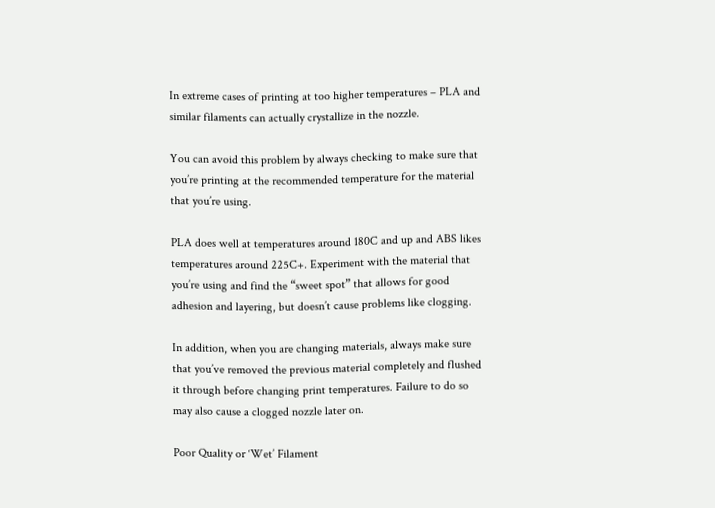In extreme cases of printing at too higher temperatures – PLA and similar filaments can actually crystallize in the nozzle.

You can avoid this problem by always checking to make sure that you’re printing at the recommended temperature for the material that you’re using.

PLA does well at temperatures around 180C and up and ABS likes temperatures around 225C+. Experiment with the material that you’re using and find the “sweet spot” that allows for good adhesion and layering, but doesn’t cause problems like clogging.

In addition, when you are changing materials, always make sure that you’ve removed the previous material completely and flushed it through before changing print temperatures. Failure to do so may also cause a clogged nozzle later on.

Poor Quality or ‘Wet’ Filament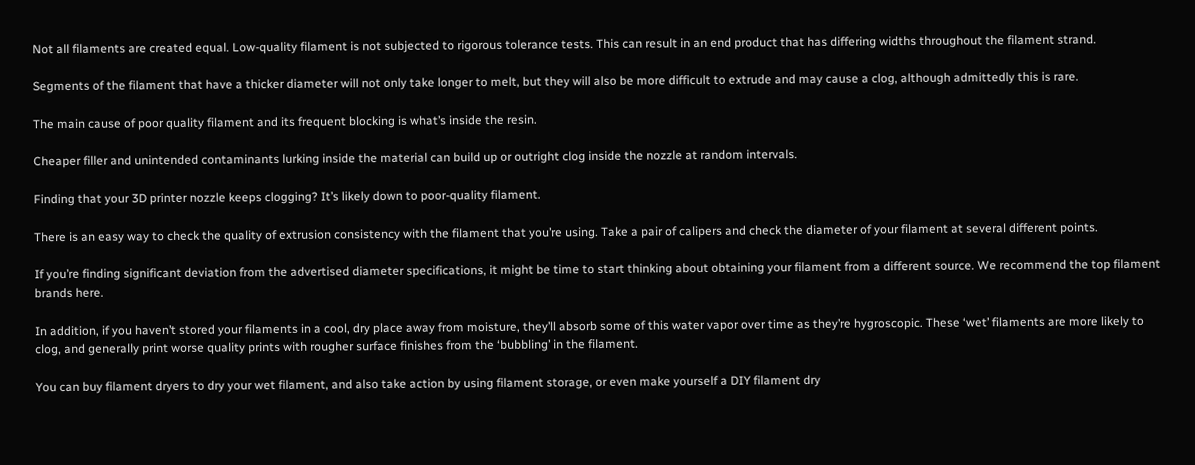Not all filaments are created equal. Low-quality filament is not subjected to rigorous tolerance tests. This can result in an end product that has differing widths throughout the filament strand.

Segments of the filament that have a thicker diameter will not only take longer to melt, but they will also be more difficult to extrude and may cause a clog, although admittedly this is rare.

The main cause of poor quality filament and its frequent blocking is what’s inside the resin.

Cheaper filler and unintended contaminants lurking inside the material can build up or outright clog inside the nozzle at random intervals.

Finding that your 3D printer nozzle keeps clogging? It’s likely down to poor-quality filament.

There is an easy way to check the quality of extrusion consistency with the filament that you’re using. Take a pair of calipers and check the diameter of your filament at several different points.

If you’re finding significant deviation from the advertised diameter specifications, it might be time to start thinking about obtaining your filament from a different source. We recommend the top filament brands here.

In addition, if you haven’t stored your filaments in a cool, dry place away from moisture, they’ll absorb some of this water vapor over time as they’re hygroscopic. These ‘wet’ filaments are more likely to clog, and generally print worse quality prints with rougher surface finishes from the ‘bubbling’ in the filament.

You can buy filament dryers to dry your wet filament, and also take action by using filament storage, or even make yourself a DIY filament dry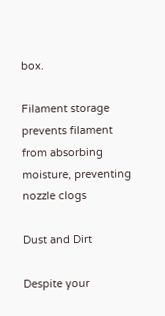box.

Filament storage prevents filament from absorbing moisture, preventing nozzle clogs

Dust and Dirt

Despite your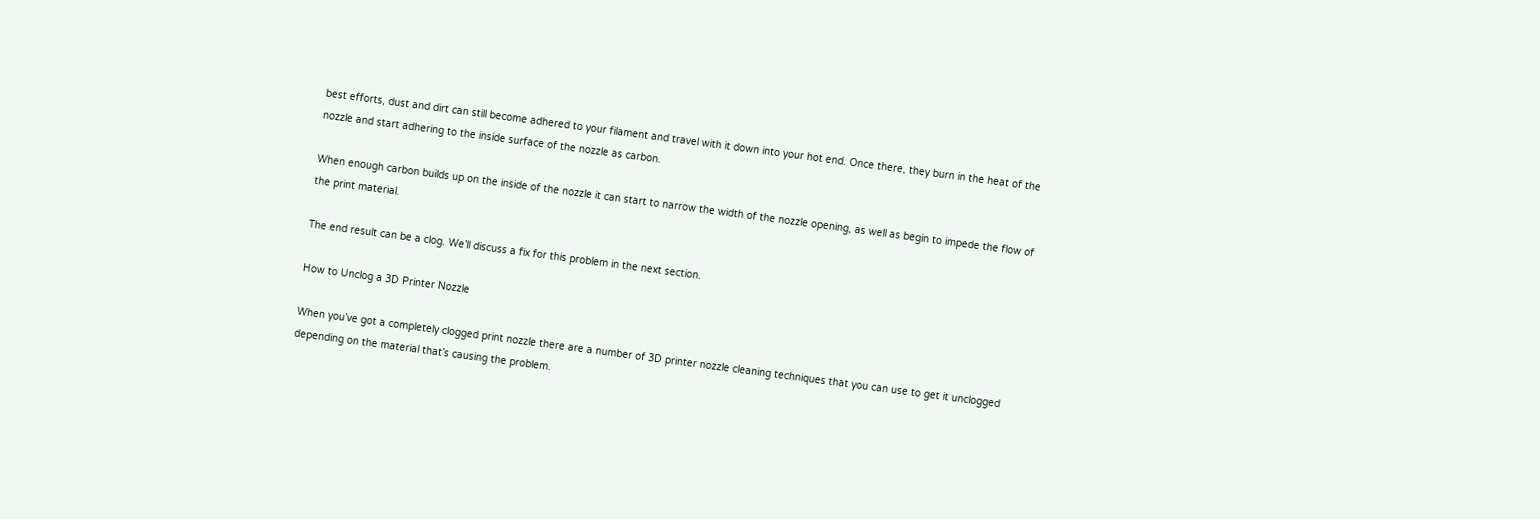best efforts, dust and dirt can still become adhered to your filament and travel with it down into your hot end. Once there, they burn in the heat of the nozzle and start adhering to the inside surface of the nozzle as carbon.

When enough carbon builds up on the inside of the nozzle it can start to narrow the width of the nozzle opening, as well as begin to impede the flow of the print material.

The end result can be a clog. We’ll discuss a fix for this problem in the next section.

How to Unclog a 3D Printer Nozzle

When you’ve got a completely clogged print nozzle there are a number of 3D printer nozzle cleaning techniques that you can use to get it unclogged depending on the material that’s causing the problem.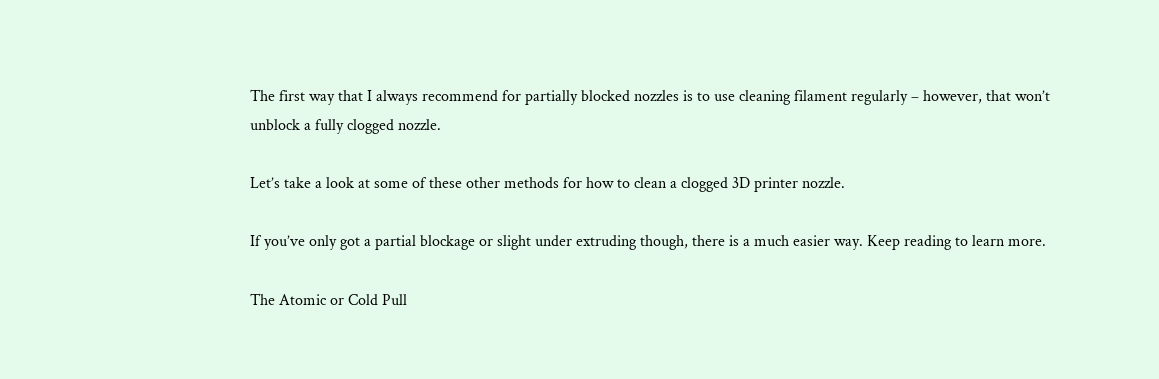The first way that I always recommend for partially blocked nozzles is to use cleaning filament regularly – however, that won’t unblock a fully clogged nozzle.

Let’s take a look at some of these other methods for how to clean a clogged 3D printer nozzle.

If you’ve only got a partial blockage or slight under extruding though, there is a much easier way. Keep reading to learn more.

The Atomic or Cold Pull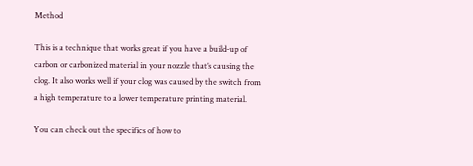Method

This is a technique that works great if you have a build-up of carbon or carbonized material in your nozzle that’s causing the clog. It also works well if your clog was caused by the switch from a high temperature to a lower temperature printing material.

You can check out the specifics of how to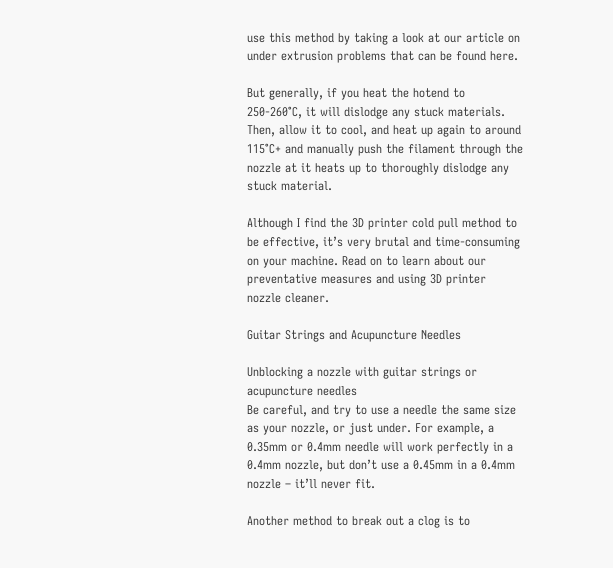use this method by taking a look at our article on under extrusion problems that can be found here.

But generally, if you heat the hotend to 250-260°C, it will dislodge any stuck materials. Then, allow it to cool, and heat up again to around 115°C+ and manually push the filament through the nozzle at it heats up to thoroughly dislodge any stuck material.

Although I find the 3D printer cold pull method to be effective, it’s very brutal and time-consuming on your machine. Read on to learn about our preventative measures and using 3D printer nozzle cleaner.

Guitar Strings and Acupuncture Needles

Unblocking a nozzle with guitar strings or acupuncture needles
Be careful, and try to use a needle the same size as your nozzle, or just under. For example, a 0.35mm or 0.4mm needle will work perfectly in a 0.4mm nozzle, but don’t use a 0.45mm in a 0.4mm nozzle – it’ll never fit.

Another method to break out a clog is to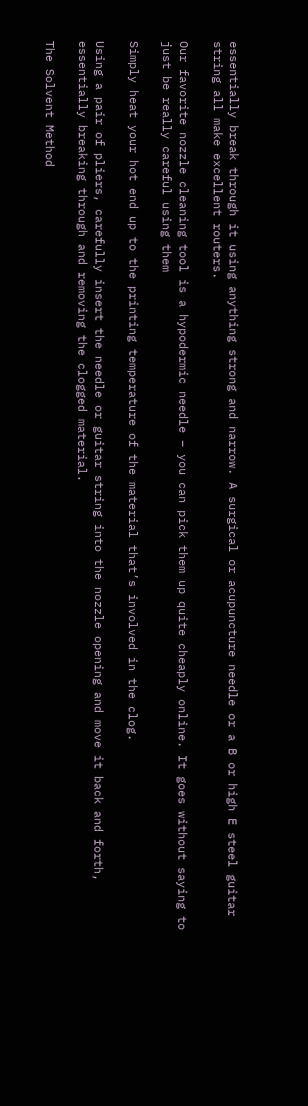essentially break through it using anything strong and narrow. A surgical or acupuncture needle or a B or high E steel guitar string all make excellent routers.

Our favorite nozzle cleaning tool is a hypodermic needle – you can pick them up quite cheaply online. It goes without saying to just be really careful using them

Simply heat your hot end up to the printing temperature of the material that’s involved in the clog.

Using a pair of pliers, carefully insert the needle or guitar string into the nozzle opening and move it back and forth, essentially breaking through and removing the clogged material.

The Solvent Method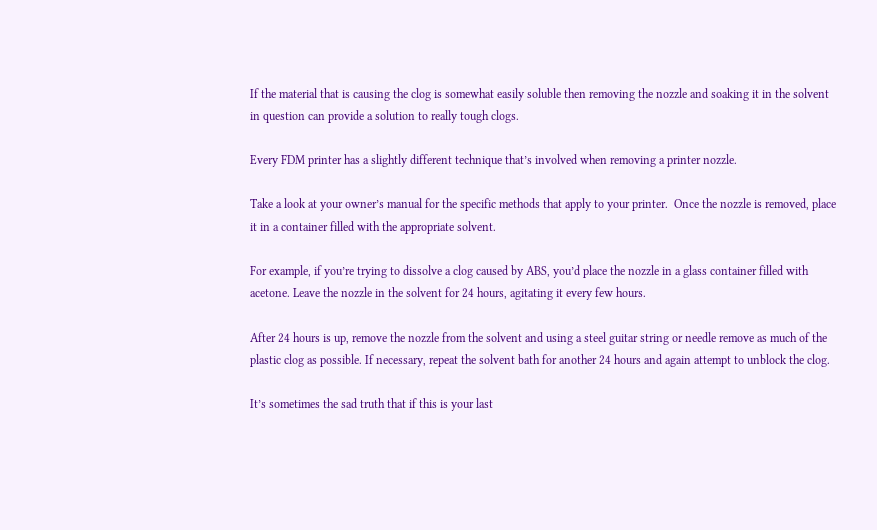If the material that is causing the clog is somewhat easily soluble then removing the nozzle and soaking it in the solvent in question can provide a solution to really tough clogs.

Every FDM printer has a slightly different technique that’s involved when removing a printer nozzle.

Take a look at your owner’s manual for the specific methods that apply to your printer.  Once the nozzle is removed, place it in a container filled with the appropriate solvent.

For example, if you’re trying to dissolve a clog caused by ABS, you’d place the nozzle in a glass container filled with acetone. Leave the nozzle in the solvent for 24 hours, agitating it every few hours.

After 24 hours is up, remove the nozzle from the solvent and using a steel guitar string or needle remove as much of the plastic clog as possible. If necessary, repeat the solvent bath for another 24 hours and again attempt to unblock the clog.

It’s sometimes the sad truth that if this is your last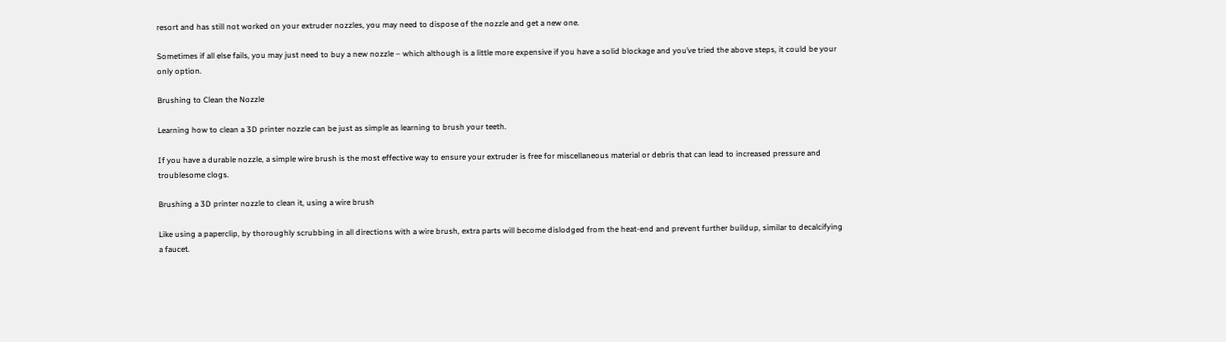resort and has still not worked on your extruder nozzles, you may need to dispose of the nozzle and get a new one.

Sometimes if all else fails, you may just need to buy a new nozzle – which although is a little more expensive if you have a solid blockage and you’ve tried the above steps, it could be your only option.

Brushing to Clean the Nozzle

Learning how to clean a 3D printer nozzle can be just as simple as learning to brush your teeth.

If you have a durable nozzle, a simple wire brush is the most effective way to ensure your extruder is free for miscellaneous material or debris that can lead to increased pressure and troublesome clogs.

Brushing a 3D printer nozzle to clean it, using a wire brush

Like using a paperclip, by thoroughly scrubbing in all directions with a wire brush, extra parts will become dislodged from the heat-end and prevent further buildup, similar to decalcifying a faucet.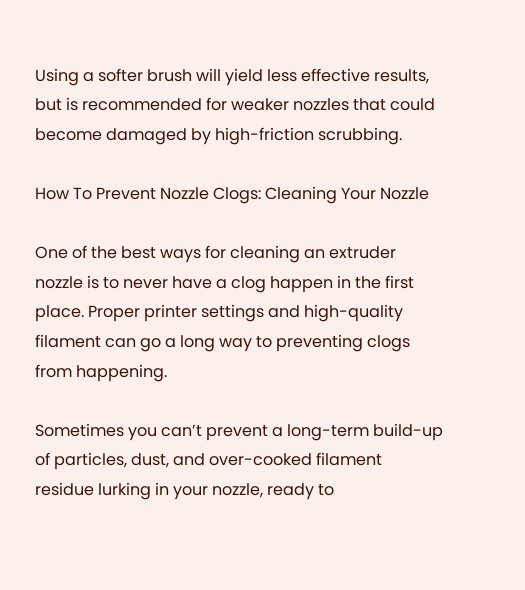Using a softer brush will yield less effective results, but is recommended for weaker nozzles that could become damaged by high-friction scrubbing.

How To Prevent Nozzle Clogs: Cleaning Your Nozzle

One of the best ways for cleaning an extruder nozzle is to never have a clog happen in the first place. Proper printer settings and high-quality filament can go a long way to preventing clogs from happening.

Sometimes you can’t prevent a long-term build-up of particles, dust, and over-cooked filament residue lurking in your nozzle, ready to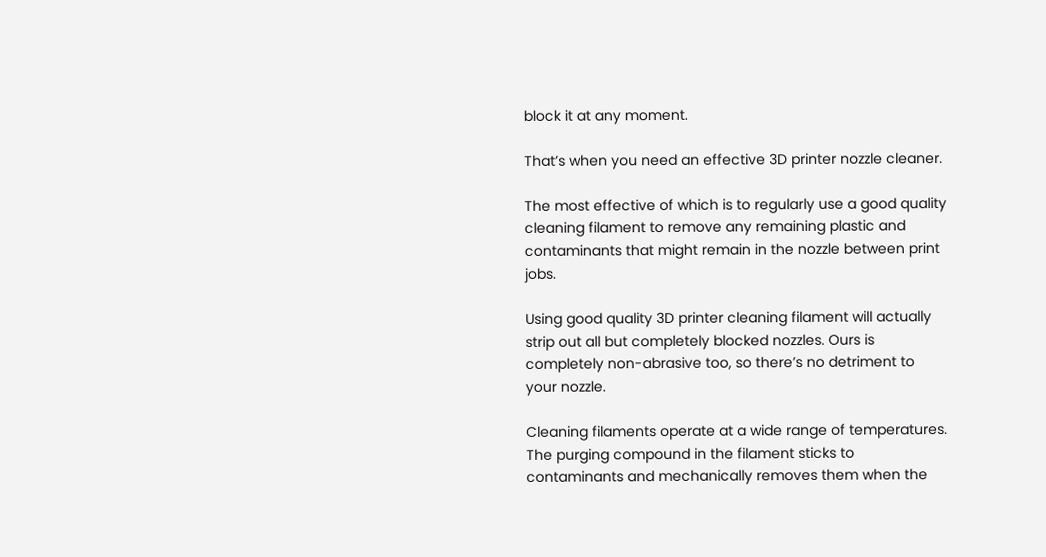block it at any moment.

That’s when you need an effective 3D printer nozzle cleaner.

The most effective of which is to regularly use a good quality cleaning filament to remove any remaining plastic and contaminants that might remain in the nozzle between print jobs.

Using good quality 3D printer cleaning filament will actually strip out all but completely blocked nozzles. Ours is completely non-abrasive too, so there’s no detriment to your nozzle.

Cleaning filaments operate at a wide range of temperatures. The purging compound in the filament sticks to contaminants and mechanically removes them when the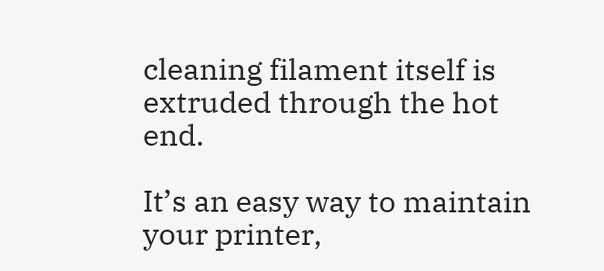cleaning filament itself is extruded through the hot end.

It’s an easy way to maintain your printer,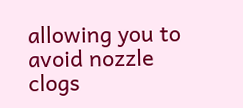allowing you to avoid nozzle clogs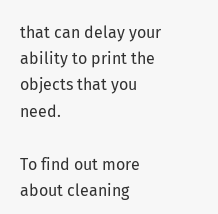that can delay your ability to print the objects that you need.

To find out more about cleaning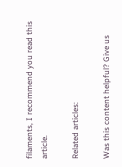filaments, I recommend you read this article.

Related articles:

Was this content helpful? Give us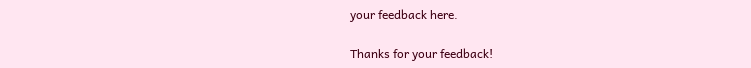your feedback here.

Thanks for your feedback!